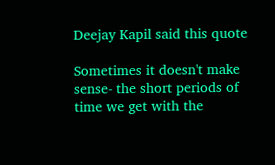Deejay Kapil said this quote

Sometimes it doesn't make sense- the short periods of time we get with the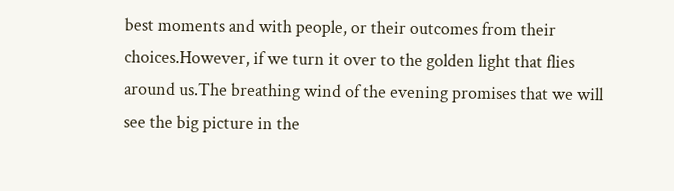best moments and with people, or their outcomes from their choices.However, if we turn it over to the golden light that flies around us.The breathing wind of the evening promises that we will see the big picture in the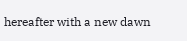hereafter with a new dawn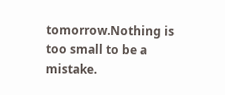tomorrow.Nothing is too small to be a mistake.